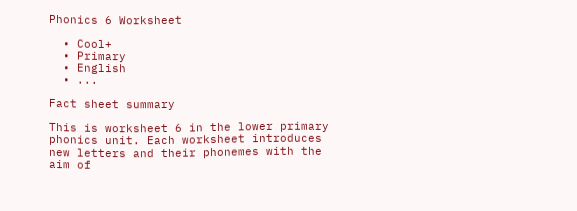Phonics 6 Worksheet

  • Cool+
  • Primary
  • English
  • ...

Fact sheet summary

This is worksheet 6 in the lower primary phonics unit. Each worksheet introduces new letters and their phonemes with the aim of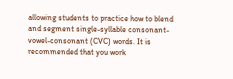allowing students to practice how to blend and segment single-syllable consonant-vowel-consonant (CVC) words. It is recommended that you work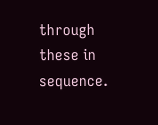through these in sequence.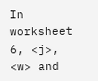In worksheet 6, <j>, <w> and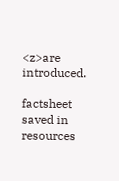<z>are introduced.

factsheet saved in resources